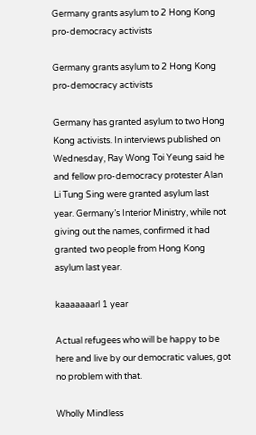Germany grants asylum to 2 Hong Kong pro-democracy activists

Germany grants asylum to 2 Hong Kong pro-democracy activists

Germany has granted asylum to two Hong Kong activists. In interviews published on Wednesday, Ray Wong Toi Yeung said he and fellow pro-democracy protester Alan Li Tung Sing were granted asylum last year. Germany’s Interior Ministry, while not giving out the names, confirmed it had granted two people from Hong Kong asylum last year.

kaaaaaaarl 1 year

Actual refugees who will be happy to be here and live by our democratic values, got no problem with that.

Wholly Mindless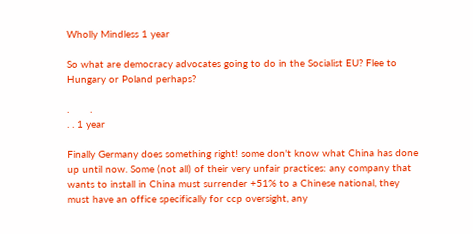Wholly Mindless 1 year

So what are democracy advocates going to do in the Socialist EU? Flee to Hungary or Poland perhaps?

.       .
. . 1 year

Finally Germany does something right! some don't know what China has done up until now. Some (not all) of their very unfair practices: any company that wants to install in China must surrender +51% to a Chinese national, they must have an office specifically for ccp oversight, any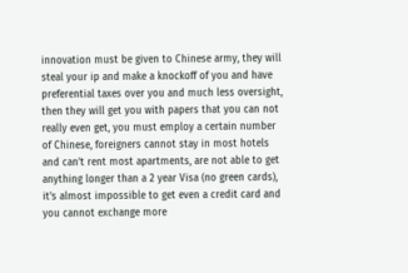innovation must be given to Chinese army, they will steal your ip and make a knockoff of you and have preferential taxes over you and much less oversight, then they will get you with papers that you can not really even get, you must employ a certain number of Chinese, foreigners cannot stay in most hotels and can't rent most apartments, are not able to get anything longer than a 2 year Visa (no green cards), it's almost impossible to get even a credit card and you cannot exchange more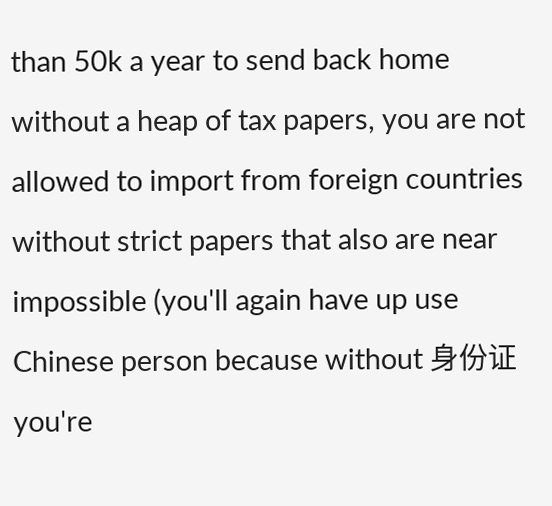than 50k a year to send back home without a heap of tax papers, you are not allowed to import from foreign countries without strict papers that also are near impossible (you'll again have up use Chinese person because without 身份证 you're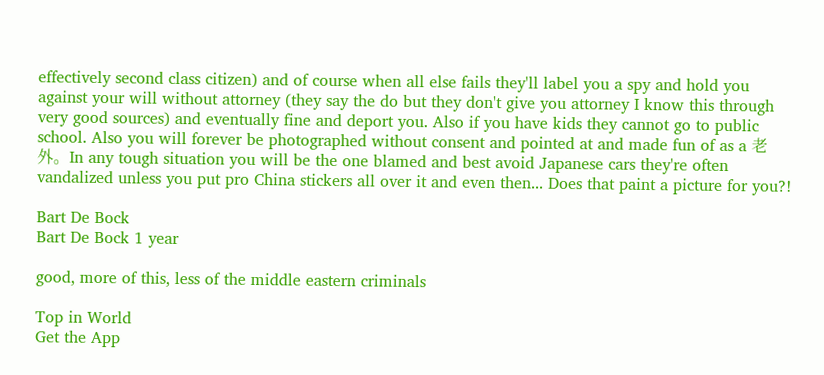effectively second class citizen) and of course when all else fails they'll label you a spy and hold you against your will without attorney (they say the do but they don't give you attorney I know this through very good sources) and eventually fine and deport you. Also if you have kids they cannot go to public school. Also you will forever be photographed without consent and pointed at and made fun of as a 老外。In any tough situation you will be the one blamed and best avoid Japanese cars they're often vandalized unless you put pro China stickers all over it and even then... Does that paint a picture for you?!

Bart De Bock
Bart De Bock 1 year

good, more of this, less of the middle eastern criminals

Top in World
Get the App